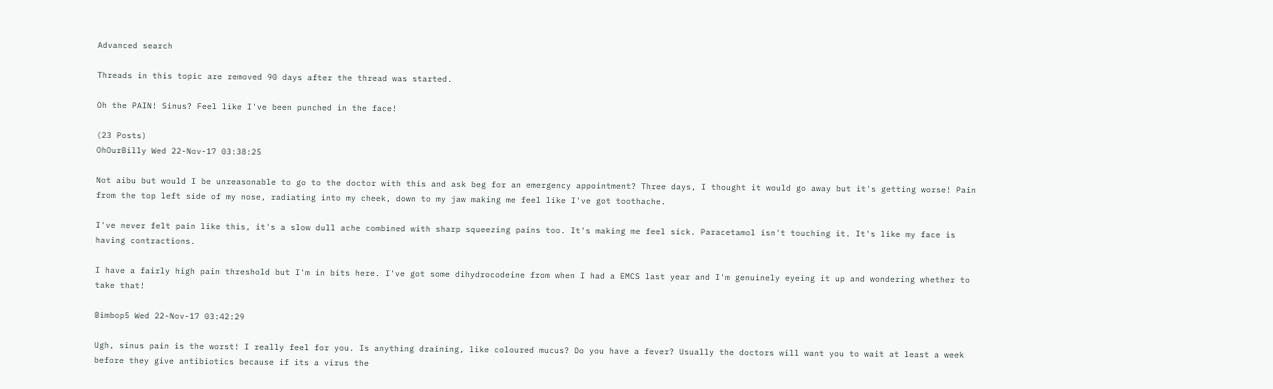Advanced search

Threads in this topic are removed 90 days after the thread was started.

Oh the PAIN! Sinus? Feel like I've been punched in the face!

(23 Posts)
OhOurBilly Wed 22-Nov-17 03:38:25

Not aibu but would I be unreasonable to go to the doctor with this and ask beg for an emergency appointment? Three days, I thought it would go away but it's getting worse! Pain from the top left side of my nose, radiating into my cheek, down to my jaw making me feel like I've got toothache.

I've never felt pain like this, it's a slow dull ache combined with sharp squeezing pains too. It's making me feel sick. Paracetamol isn't touching it. It's like my face is having contractions.

I have a fairly high pain threshold but I'm in bits here. I've got some dihydrocodeine from when I had a EMCS last year and I'm genuinely eyeing it up and wondering whether to take that!

Bimbop5 Wed 22-Nov-17 03:42:29

Ugh, sinus pain is the worst! I really feel for you. Is anything draining, like coloured mucus? Do you have a fever? Usually the doctors will want you to wait at least a week before they give antibiotics because if its a virus the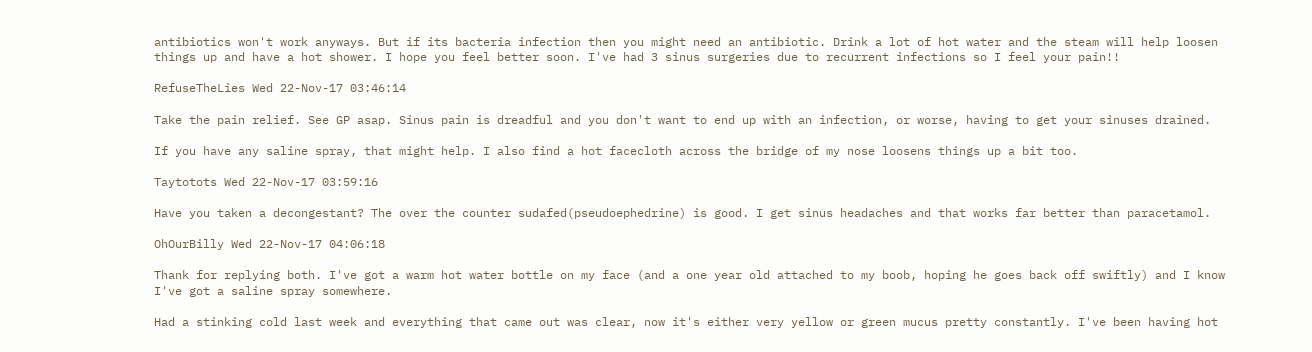antibiotics won't work anyways. But if its bacteria infection then you might need an antibiotic. Drink a lot of hot water and the steam will help loosen things up and have a hot shower. I hope you feel better soon. I've had 3 sinus surgeries due to recurrent infections so I feel your pain!!

RefuseTheLies Wed 22-Nov-17 03:46:14

Take the pain relief. See GP asap. Sinus pain is dreadful and you don't want to end up with an infection, or worse, having to get your sinuses drained.

If you have any saline spray, that might help. I also find a hot facecloth across the bridge of my nose loosens things up a bit too.

Taytotots Wed 22-Nov-17 03:59:16

Have you taken a decongestant? The over the counter sudafed(pseudoephedrine) is good. I get sinus headaches and that works far better than paracetamol.

OhOurBilly Wed 22-Nov-17 04:06:18

Thank for replying both. I've got a warm hot water bottle on my face (and a one year old attached to my boob, hoping he goes back off swiftly) and I know I've got a saline spray somewhere.

Had a stinking cold last week and everything that came out was clear, now it's either very yellow or green mucus pretty constantly. I've been having hot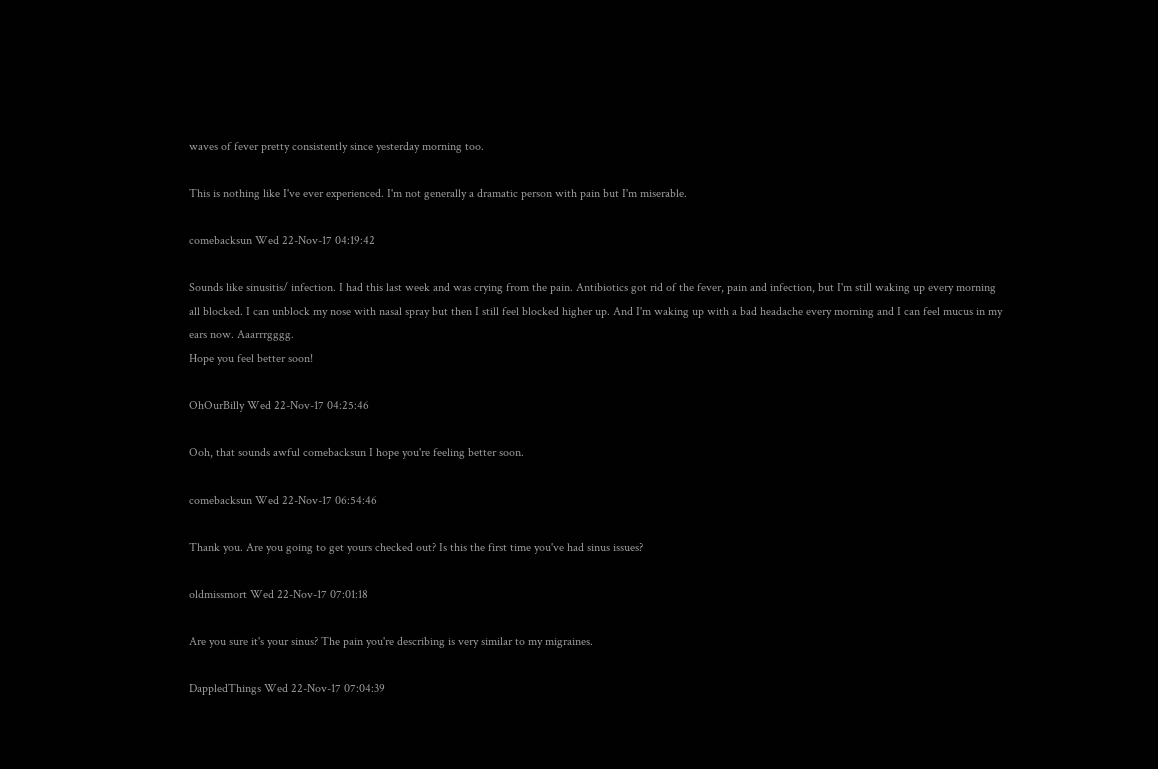waves of fever pretty consistently since yesterday morning too.

This is nothing like I've ever experienced. I'm not generally a dramatic person with pain but I'm miserable.

comebacksun Wed 22-Nov-17 04:19:42

Sounds like sinusitis/ infection. I had this last week and was crying from the pain. Antibiotics got rid of the fever, pain and infection, but I'm still waking up every morning all blocked. I can unblock my nose with nasal spray but then I still feel blocked higher up. And I'm waking up with a bad headache every morning and I can feel mucus in my ears now. Aaarrrgggg.
Hope you feel better soon!

OhOurBilly Wed 22-Nov-17 04:25:46

Ooh, that sounds awful comebacksun I hope you're feeling better soon.

comebacksun Wed 22-Nov-17 06:54:46

Thank you. Are you going to get yours checked out? Is this the first time you've had sinus issues?

oldmissmort Wed 22-Nov-17 07:01:18

Are you sure it's your sinus? The pain you're describing is very similar to my migraines.

DappledThings Wed 22-Nov-17 07:04:39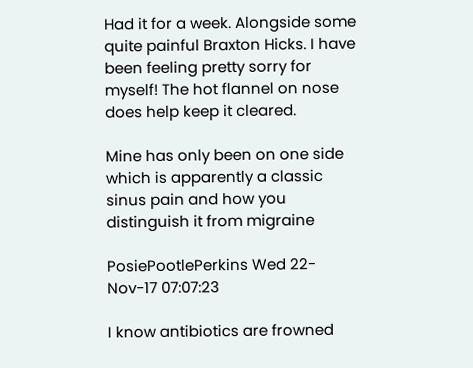Had it for a week. Alongside some quite painful Braxton Hicks. I have been feeling pretty sorry for myself! The hot flannel on nose does help keep it cleared.

Mine has only been on one side which is apparently a classic sinus pain and how you distinguish it from migraine

PosiePootlePerkins Wed 22-Nov-17 07:07:23

I know antibiotics are frowned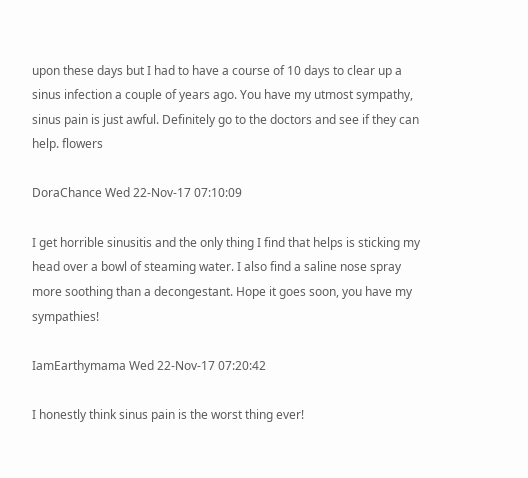upon these days but I had to have a course of 10 days to clear up a sinus infection a couple of years ago. You have my utmost sympathy, sinus pain is just awful. Definitely go to the doctors and see if they can help. flowers

DoraChance Wed 22-Nov-17 07:10:09

I get horrible sinusitis and the only thing I find that helps is sticking my head over a bowl of steaming water. I also find a saline nose spray more soothing than a decongestant. Hope it goes soon, you have my sympathies!

IamEarthymama Wed 22-Nov-17 07:20:42

I honestly think sinus pain is the worst thing ever!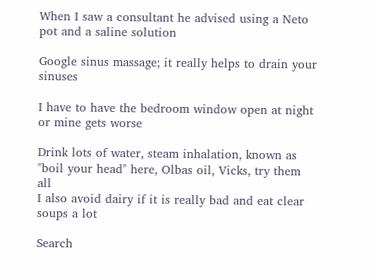When I saw a consultant he advised using a Neto pot and a saline solution

Google sinus massage; it really helps to drain your sinuses

I have to have the bedroom window open at night or mine gets worse

Drink lots of water, steam inhalation, known as "boil your head" here, Olbas oil, Vicks, try them all
I also avoid dairy if it is really bad and eat clear soups a lot

Search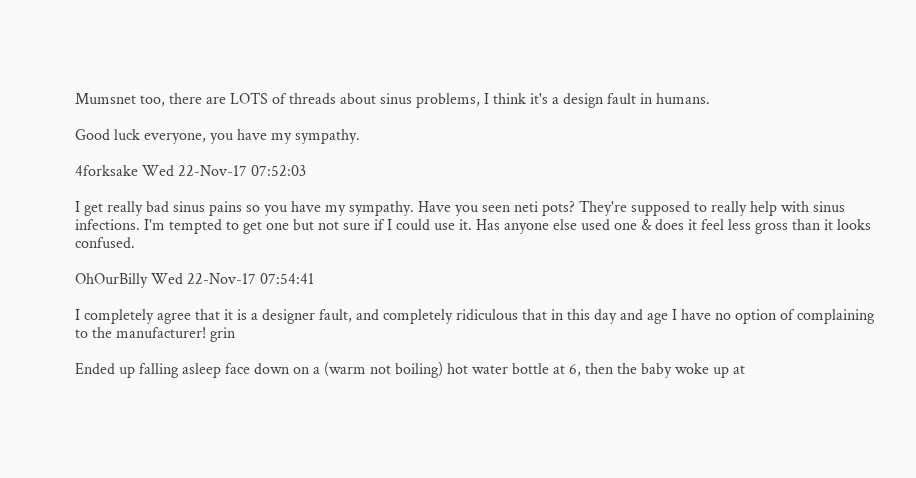Mumsnet too, there are LOTS of threads about sinus problems, I think it's a design fault in humans.

Good luck everyone, you have my sympathy.

4forksake Wed 22-Nov-17 07:52:03

I get really bad sinus pains so you have my sympathy. Have you seen neti pots? They're supposed to really help with sinus infections. I'm tempted to get one but not sure if I could use it. Has anyone else used one & does it feel less gross than it looks confused.

OhOurBilly Wed 22-Nov-17 07:54:41

I completely agree that it is a designer fault, and completely ridiculous that in this day and age I have no option of complaining to the manufacturer! grin

Ended up falling asleep face down on a (warm not boiling) hot water bottle at 6, then the baby woke up at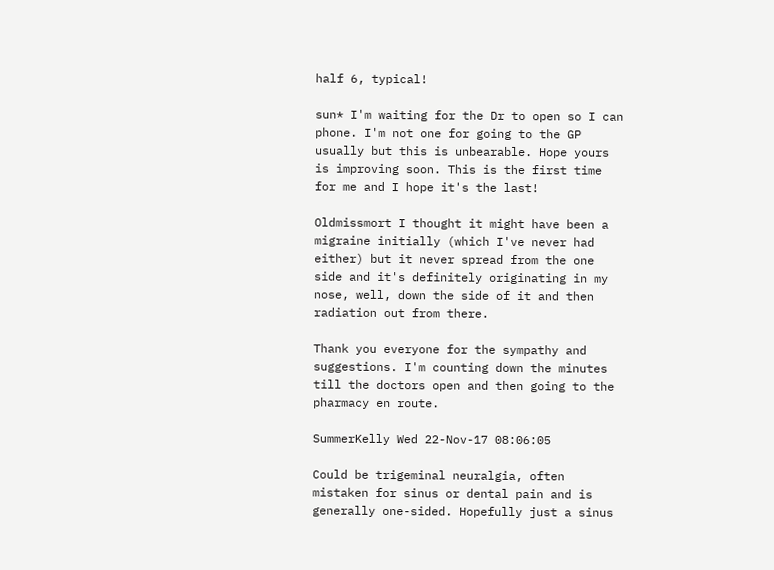half 6, typical!

sun* I'm waiting for the Dr to open so I can phone. I'm not one for going to the GP usually but this is unbearable. Hope yours is improving soon. This is the first time for me and I hope it's the last!

Oldmissmort I thought it might have been a migraine initially (which I've never had either) but it never spread from the one side and it's definitely originating in my nose, well, down the side of it and then radiation out from there.

Thank you everyone for the sympathy and suggestions. I'm counting down the minutes till the doctors open and then going to the pharmacy en route.

SummerKelly Wed 22-Nov-17 08:06:05

Could be trigeminal neuralgia, often mistaken for sinus or dental pain and is generally one-sided. Hopefully just a sinus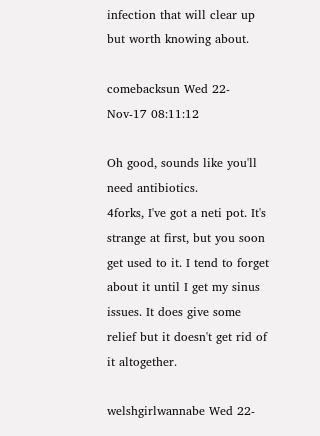infection that will clear up but worth knowing about.

comebacksun Wed 22-Nov-17 08:11:12

Oh good, sounds like you'll need antibiotics.
4forks, I've got a neti pot. It's strange at first, but you soon get used to it. I tend to forget about it until I get my sinus issues. It does give some relief but it doesn't get rid of it altogether.

welshgirlwannabe Wed 22-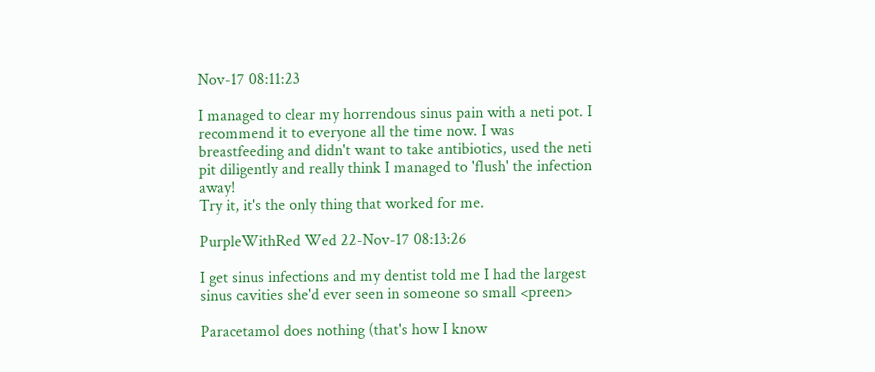Nov-17 08:11:23

I managed to clear my horrendous sinus pain with a neti pot. I recommend it to everyone all the time now. I was breastfeeding and didn't want to take antibiotics, used the neti pit diligently and really think I managed to 'flush' the infection away!
Try it, it's the only thing that worked for me.

PurpleWithRed Wed 22-Nov-17 08:13:26

I get sinus infections and my dentist told me I had the largest sinus cavities she'd ever seen in someone so small <preen>

Paracetamol does nothing (that's how I know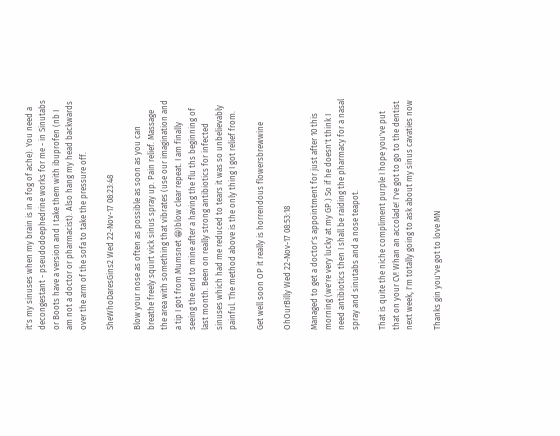it's my sinuses when my brain is in a fog of ache). You need a decongestant - pseudodoephedrine works for me - in Sinutabs or Boots have a version and I take them with ibuprofen (nb I am not a doctor or pharmacist). Also hang my head backwards over the arm of the sofa to take the pressure off.

SheWhoDaresGins2 Wed 22-Nov-17 08:23:48

Blow your nose as often as possible as soon as you can breathe freely squirt vick sinus spray up. Pain relief. Massage the area with something that vibrates (use our imagination and a tip I got from Mumsnet 😁)blow clear repeat. I am finally seeing the end to mine after a having the flu ths beginning of last month. Been on really strong antibiotics for infected sinuses which had me reduced to tears it was so unbelievably painful. The method above is the only thing I got relief from.

Get well soon OP it really is horrendous flowersbrewwine

OhOurBilly Wed 22-Nov-17 08:53:18

Managed to get a doctor's appointment for just after 10 this morning (we're very lucky at my GP.) So if he doesn't think I need antibiotics then I shall be raiding the pharmacy for a nasal spray and sinutabs and a nose teapot.

That is quite the niche compliment purple I hope you've put that on your CV! Whan an accolade! I've got to go to the dentist next week, I'm totally going to ask about my sinus cavaties now

Thanks gin you've got to love MN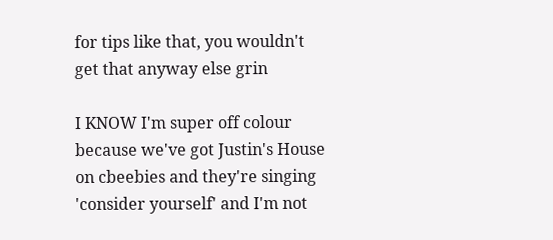for tips like that, you wouldn't get that anyway else grin

I KNOW I'm super off colour because we've got Justin's House on cbeebies and they're singing 'consider yourself' and I'm not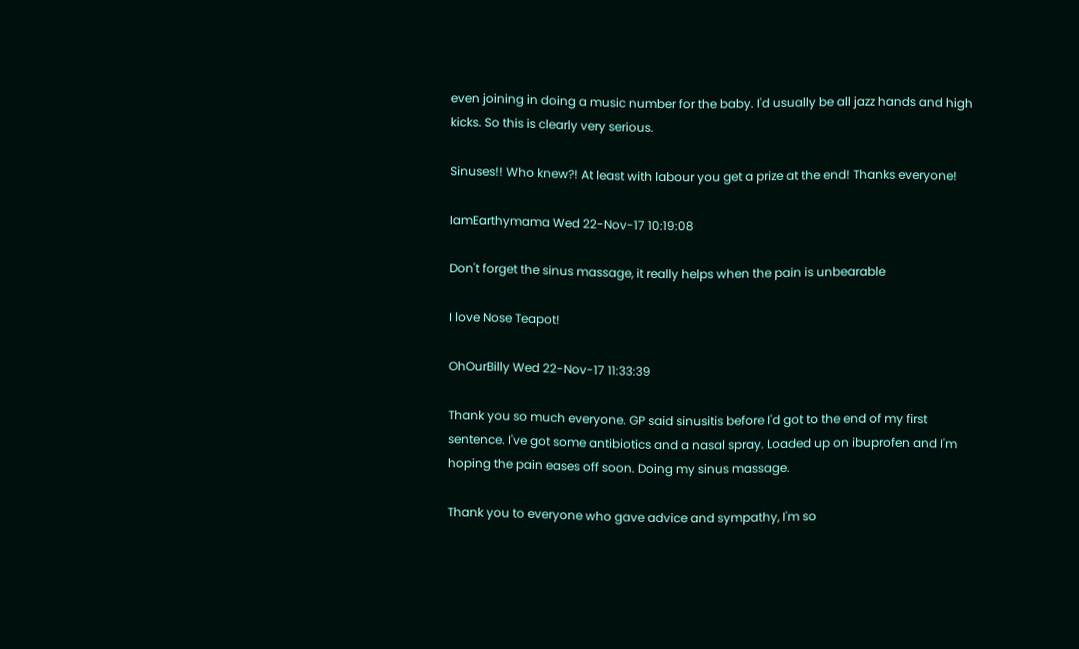even joining in doing a music number for the baby. I'd usually be all jazz hands and high kicks. So this is clearly very serious.

Sinuses!! Who knew?! At least with labour you get a prize at the end! Thanks everyone!

IamEarthymama Wed 22-Nov-17 10:19:08

Don't forget the sinus massage, it really helps when the pain is unbearable

I love Nose Teapot!

OhOurBilly Wed 22-Nov-17 11:33:39

Thank you so much everyone. GP said sinusitis before I'd got to the end of my first sentence. I've got some antibiotics and a nasal spray. Loaded up on ibuprofen and I'm hoping the pain eases off soon. Doing my sinus massage.

Thank you to everyone who gave advice and sympathy, I'm so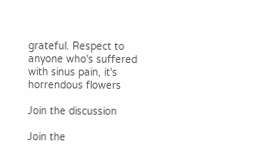grateful. Respect to anyone who's suffered with sinus pain, it's horrendous flowers

Join the discussion

Join the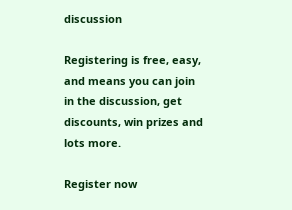discussion

Registering is free, easy, and means you can join in the discussion, get discounts, win prizes and lots more.

Register now